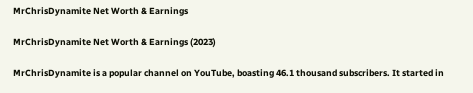MrChrisDynamite Net Worth & Earnings

MrChrisDynamite Net Worth & Earnings (2023)

MrChrisDynamite is a popular channel on YouTube, boasting 46.1 thousand subscribers. It started in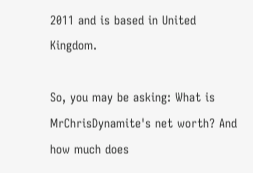2011 and is based in United Kingdom.

So, you may be asking: What is MrChrisDynamite's net worth? And how much does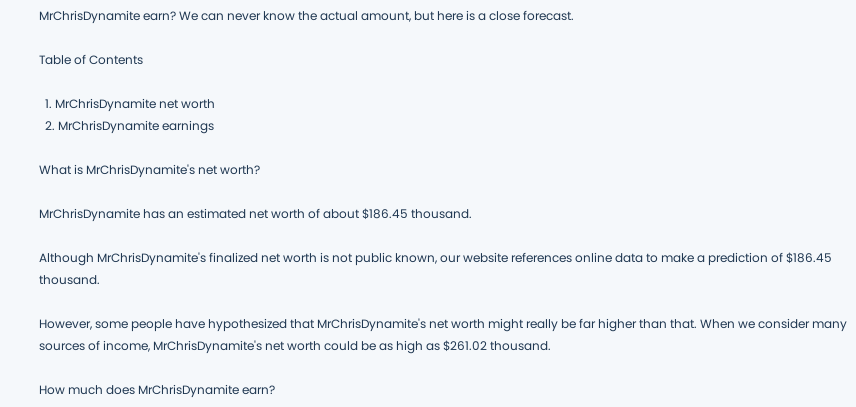MrChrisDynamite earn? We can never know the actual amount, but here is a close forecast.

Table of Contents

  1. MrChrisDynamite net worth
  2. MrChrisDynamite earnings

What is MrChrisDynamite's net worth?

MrChrisDynamite has an estimated net worth of about $186.45 thousand.

Although MrChrisDynamite's finalized net worth is not public known, our website references online data to make a prediction of $186.45 thousand.

However, some people have hypothesized that MrChrisDynamite's net worth might really be far higher than that. When we consider many sources of income, MrChrisDynamite's net worth could be as high as $261.02 thousand.

How much does MrChrisDynamite earn?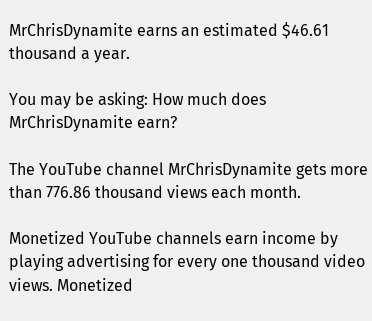MrChrisDynamite earns an estimated $46.61 thousand a year.

You may be asking: How much does MrChrisDynamite earn?

The YouTube channel MrChrisDynamite gets more than 776.86 thousand views each month.

Monetized YouTube channels earn income by playing advertising for every one thousand video views. Monetized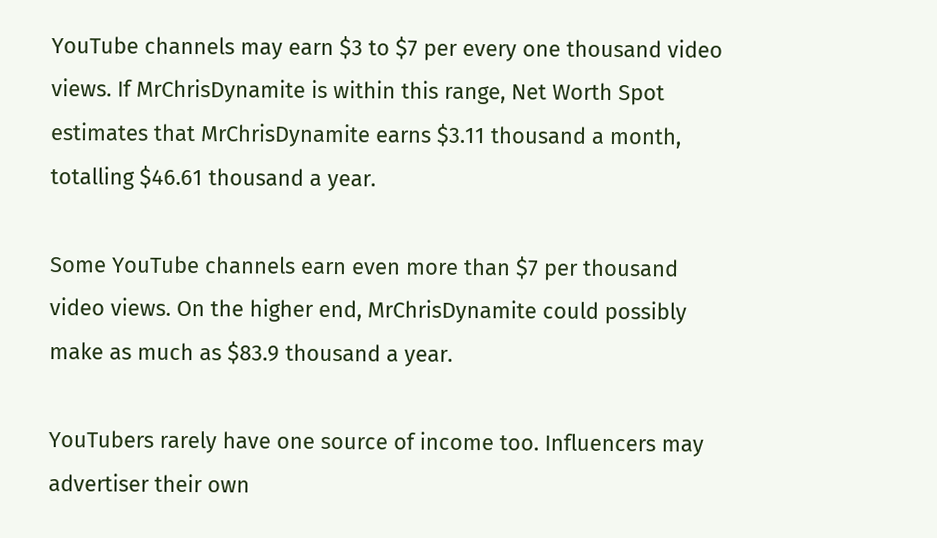YouTube channels may earn $3 to $7 per every one thousand video views. If MrChrisDynamite is within this range, Net Worth Spot estimates that MrChrisDynamite earns $3.11 thousand a month, totalling $46.61 thousand a year.

Some YouTube channels earn even more than $7 per thousand video views. On the higher end, MrChrisDynamite could possibly make as much as $83.9 thousand a year.

YouTubers rarely have one source of income too. Influencers may advertiser their own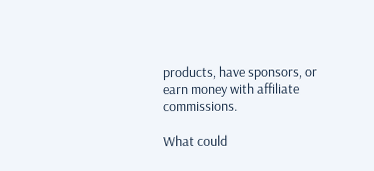products, have sponsors, or earn money with affiliate commissions.

What could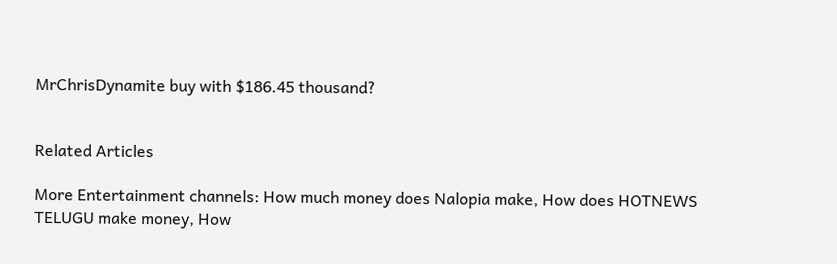MrChrisDynamite buy with $186.45 thousand?


Related Articles

More Entertainment channels: How much money does Nalopia make, How does HOTNEWS TELUGU make money, How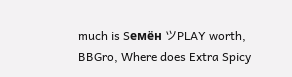much is Sемён ツPLAY worth, BBGro, Where does Extra Spicy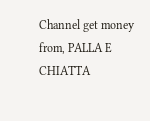Channel get money from, PALLA E CHIATTA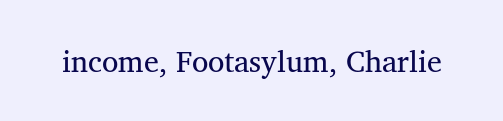income, Footasylum, Charlie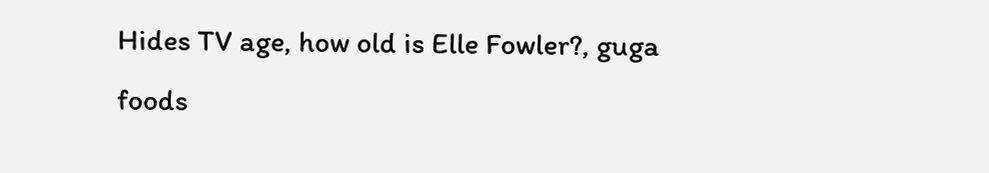Hides TV age, how old is Elle Fowler?, guga foods